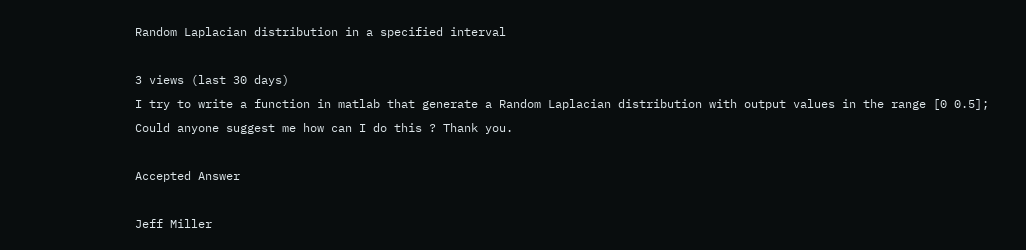Random Laplacian distribution in a specified interval

3 views (last 30 days)
I try to write a function in matlab that generate a Random Laplacian distribution with output values in the range [0 0.5]; Could anyone suggest me how can I do this ? Thank you.

Accepted Answer

Jeff Miller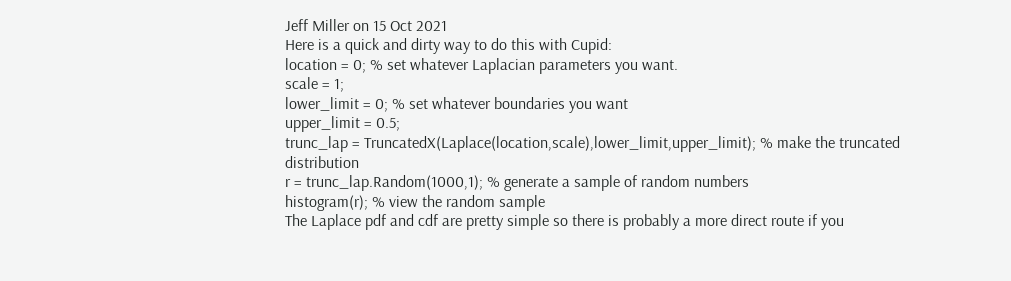Jeff Miller on 15 Oct 2021
Here is a quick and dirty way to do this with Cupid:
location = 0; % set whatever Laplacian parameters you want.
scale = 1;
lower_limit = 0; % set whatever boundaries you want
upper_limit = 0.5;
trunc_lap = TruncatedX(Laplace(location,scale),lower_limit,upper_limit); % make the truncated distribution
r = trunc_lap.Random(1000,1); % generate a sample of random numbers
histogram(r); % view the random sample
The Laplace pdf and cdf are pretty simple so there is probably a more direct route if you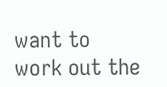want to work out the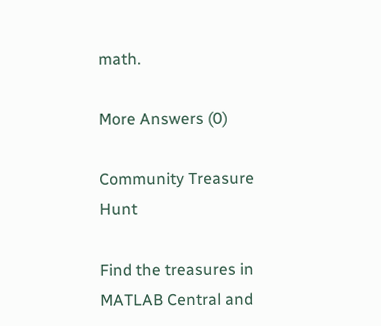math.

More Answers (0)

Community Treasure Hunt

Find the treasures in MATLAB Central and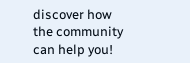discover how the community can help you!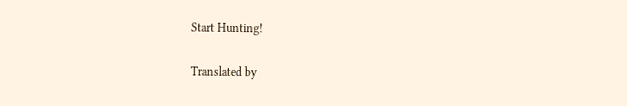Start Hunting!

Translated by